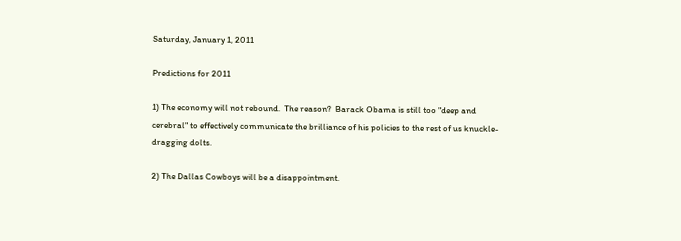Saturday, January 1, 2011

Predictions for 2011

1) The economy will not rebound.  The reason?  Barack Obama is still too "deep and cerebral" to effectively communicate the brilliance of his policies to the rest of us knuckle-dragging dolts.

2) The Dallas Cowboys will be a disappointment.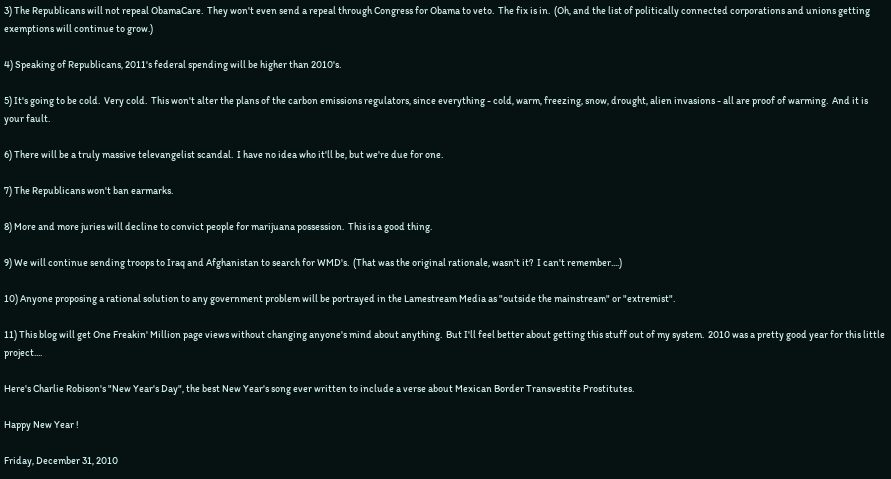3) The Republicans will not repeal ObamaCare.  They won't even send a repeal through Congress for Obama to veto.  The fix is in.  (Oh, and the list of politically connected corporations and unions getting exemptions will continue to grow.)

4) Speaking of Republicans, 2011's federal spending will be higher than 2010's.

5) It's going to be cold.  Very cold.  This won't alter the plans of the carbon emissions regulators, since everything - cold, warm, freezing, snow, drought, alien invasions - all are proof of warming.  And it is your fault.

6) There will be a truly massive televangelist scandal.  I have no idea who it'll be, but we're due for one.

7) The Republicans won't ban earmarks.

8) More and more juries will decline to convict people for marijuana possession.  This is a good thing.

9) We will continue sending troops to Iraq and Afghanistan to search for WMD's.  (That was the original rationale, wasn't it?  I can't remember....)

10) Anyone proposing a rational solution to any government problem will be portrayed in the Lamestream Media as "outside the mainstream" or "extremist".

11) This blog will get One Freakin' Million page views without changing anyone's mind about anything.  But I'll feel better about getting this stuff out of my system.  2010 was a pretty good year for this little project....

Here's Charlie Robison's "New Year's Day", the best New Year's song ever written to include a verse about Mexican Border Transvestite Prostitutes.

Happy New Year !

Friday, December 31, 2010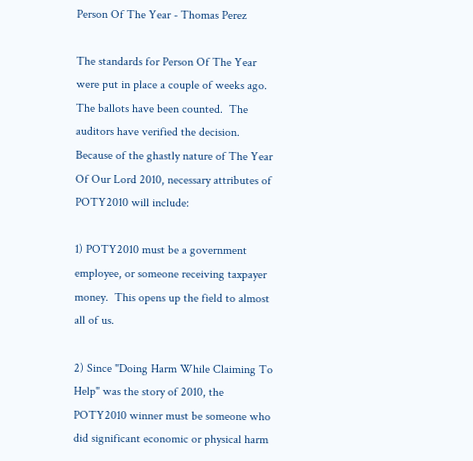Person Of The Year - Thomas Perez

The standards for Person Of The Year were put in place a couple of weeks ago.  The ballots have been counted.  The auditors have verified the decision.
Because of the ghastly nature of The Year Of Our Lord 2010, necessary attributes of POTY2010 will include:

1) POTY2010 must be a government employee, or someone receiving taxpayer money.  This opens up the field to almost all of us.

2) Since "Doing Harm While Claiming To Help" was the story of 2010, the POTY2010 winner must be someone who did significant economic or physical harm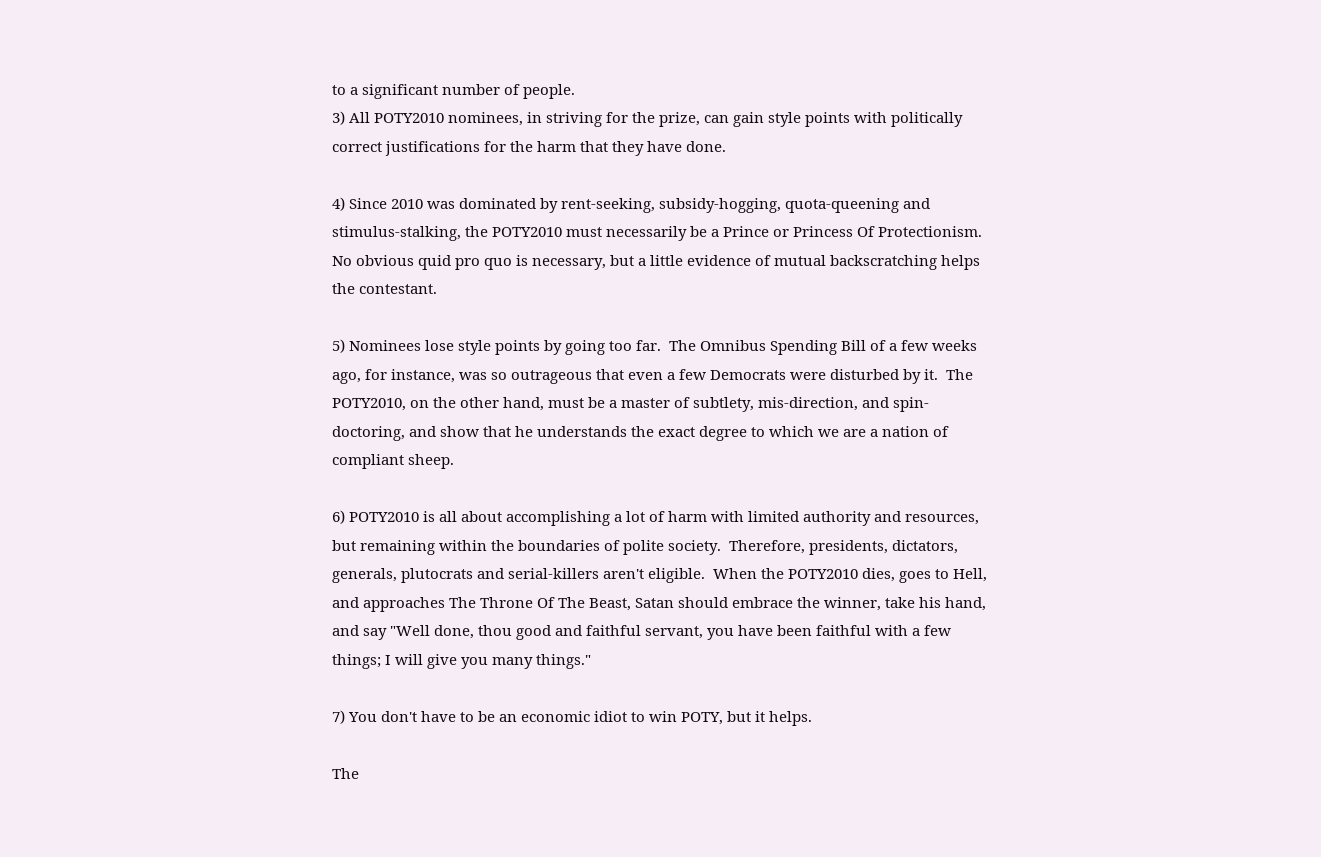to a significant number of people.
3) All POTY2010 nominees, in striving for the prize, can gain style points with politically correct justifications for the harm that they have done.

4) Since 2010 was dominated by rent-seeking, subsidy-hogging, quota-queening and stimulus-stalking, the POTY2010 must necessarily be a Prince or Princess Of Protectionism.  No obvious quid pro quo is necessary, but a little evidence of mutual backscratching helps the contestant.

5) Nominees lose style points by going too far.  The Omnibus Spending Bill of a few weeks ago, for instance, was so outrageous that even a few Democrats were disturbed by it.  The POTY2010, on the other hand, must be a master of subtlety, mis-direction, and spin-doctoring, and show that he understands the exact degree to which we are a nation of compliant sheep.

6) POTY2010 is all about accomplishing a lot of harm with limited authority and resources, but remaining within the boundaries of polite society.  Therefore, presidents, dictators, generals, plutocrats and serial-killers aren't eligible.  When the POTY2010 dies, goes to Hell, and approaches The Throne Of The Beast, Satan should embrace the winner, take his hand, and say "Well done, thou good and faithful servant, you have been faithful with a few things; I will give you many things."

7) You don't have to be an economic idiot to win POTY, but it helps.

The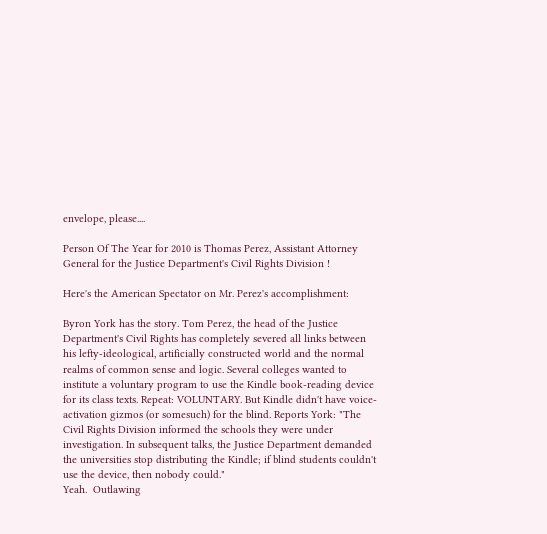envelope, please....

Person Of The Year for 2010 is Thomas Perez, Assistant Attorney General for the Justice Department's Civil Rights Division !

Here's the American Spectator on Mr. Perez's accomplishment:

Byron York has the story. Tom Perez, the head of the Justice Department's Civil Rights has completely severed all links between his lefty-ideological, artificially constructed world and the normal realms of common sense and logic. Several colleges wanted to institute a voluntary program to use the Kindle book-reading device for its class texts. Repeat: VOLUNTARY. But Kindle didn't have voice-activation gizmos (or somesuch) for the blind. Reports York: "The Civil Rights Division informed the schools they were under investigation. In subsequent talks, the Justice Department demanded the universities stop distributing the Kindle; if blind students couldn't use the device, then nobody could."
Yeah.  Outlawing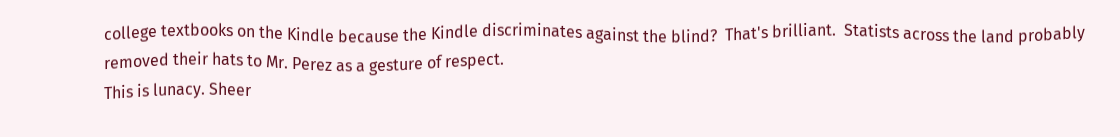college textbooks on the Kindle because the Kindle discriminates against the blind?  That's brilliant.  Statists across the land probably removed their hats to Mr. Perez as a gesture of respect.
This is lunacy. Sheer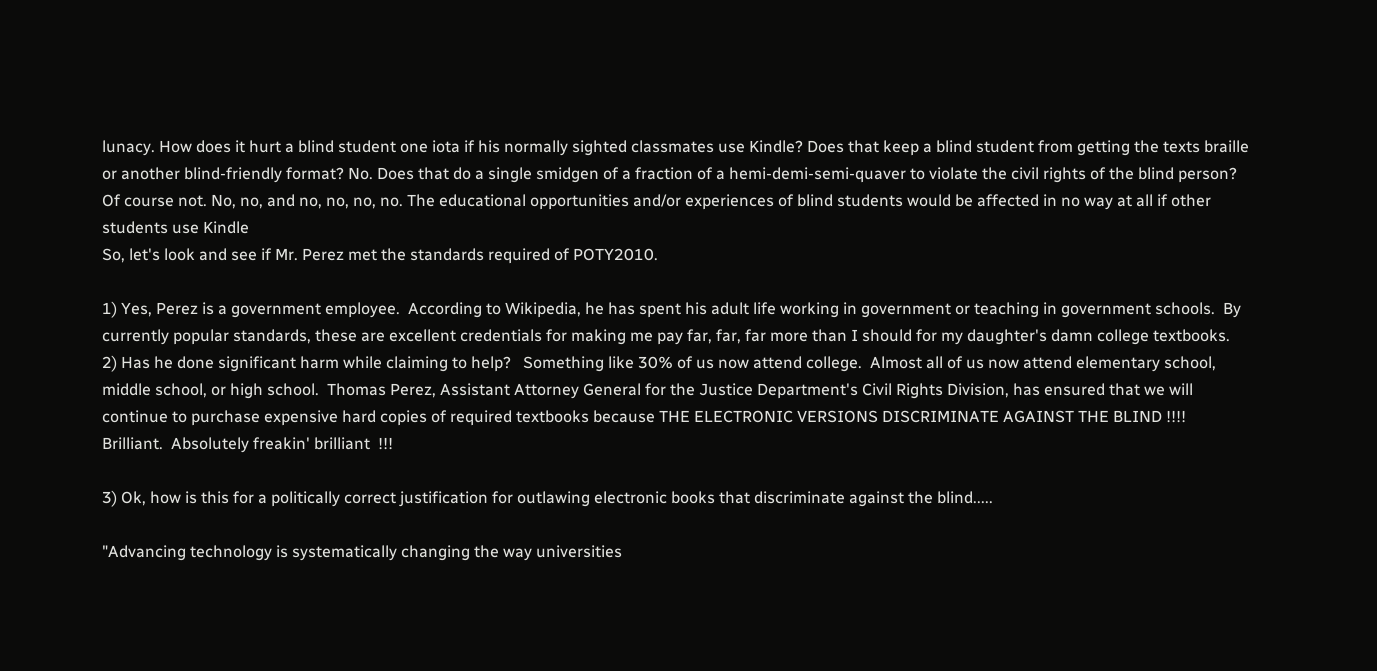lunacy. How does it hurt a blind student one iota if his normally sighted classmates use Kindle? Does that keep a blind student from getting the texts braille or another blind-friendly format? No. Does that do a single smidgen of a fraction of a hemi-demi-semi-quaver to violate the civil rights of the blind person? Of course not. No, no, and no, no, no, no. The educational opportunities and/or experiences of blind students would be affected in no way at all if other students use Kindle
So, let's look and see if Mr. Perez met the standards required of POTY2010.

1) Yes, Perez is a government employee.  According to Wikipedia, he has spent his adult life working in government or teaching in government schools.  By currently popular standards, these are excellent credentials for making me pay far, far, far more than I should for my daughter's damn college textbooks.
2) Has he done significant harm while claiming to help?   Something like 30% of us now attend college.  Almost all of us now attend elementary school, middle school, or high school.  Thomas Perez, Assistant Attorney General for the Justice Department's Civil Rights Division, has ensured that we will continue to purchase expensive hard copies of required textbooks because THE ELECTRONIC VERSIONS DISCRIMINATE AGAINST THE BLIND !!!!  Brilliant.  Absolutely freakin' brilliant  !!!

3) Ok, how is this for a politically correct justification for outlawing electronic books that discriminate against the blind.....

"Advancing technology is systematically changing the way universities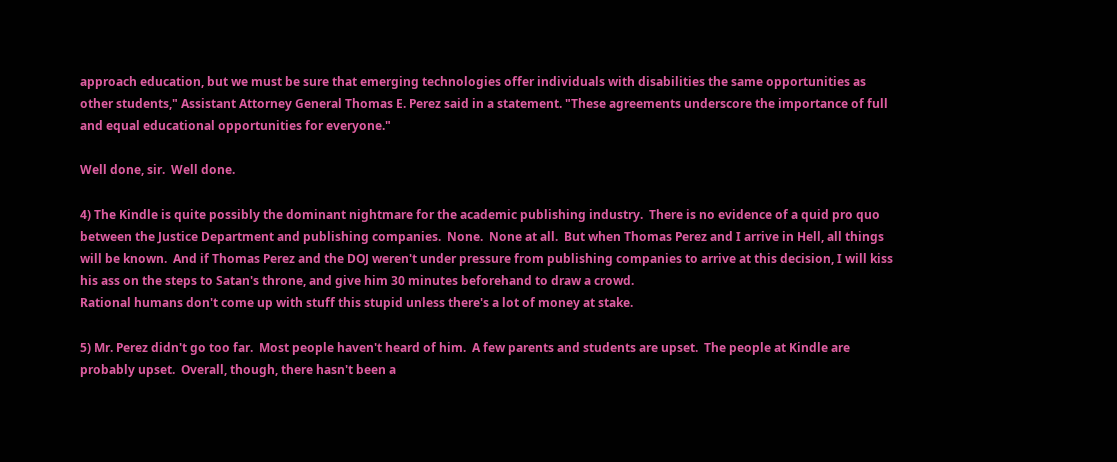approach education, but we must be sure that emerging technologies offer individuals with disabilities the same opportunities as other students," Assistant Attorney General Thomas E. Perez said in a statement. "These agreements underscore the importance of full and equal educational opportunities for everyone."

Well done, sir.  Well done.

4) The Kindle is quite possibly the dominant nightmare for the academic publishing industry.  There is no evidence of a quid pro quo between the Justice Department and publishing companies.  None.  None at all.  But when Thomas Perez and I arrive in Hell, all things will be known.  And if Thomas Perez and the DOJ weren't under pressure from publishing companies to arrive at this decision, I will kiss his ass on the steps to Satan's throne, and give him 30 minutes beforehand to draw a crowd.
Rational humans don't come up with stuff this stupid unless there's a lot of money at stake.

5) Mr. Perez didn't go too far.  Most people haven't heard of him.  A few parents and students are upset.  The people at Kindle are probably upset.  Overall, though, there hasn't been a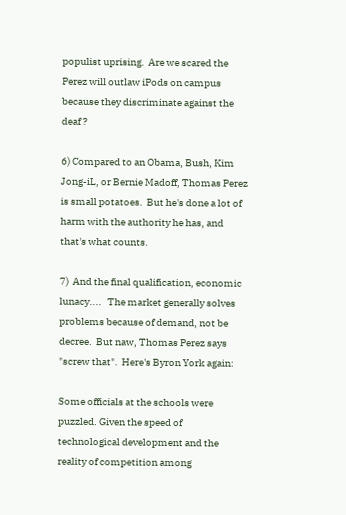populist uprising.  Are we scared the Perez will outlaw iPods on campus because they discriminate against the deaf ?

6) Compared to an Obama, Bush, Kim Jong-iL, or Bernie Madoff, Thomas Perez is small potatoes.  But he's done a lot of harm with the authority he has, and that's what counts.

7)  And the final qualification, economic lunacy....   The market generally solves problems because of demand, not be decree.  But naw, Thomas Perez says "screw that".  Here's Byron York again:

Some officials at the schools were puzzled. Given the speed of technological development and the reality of competition among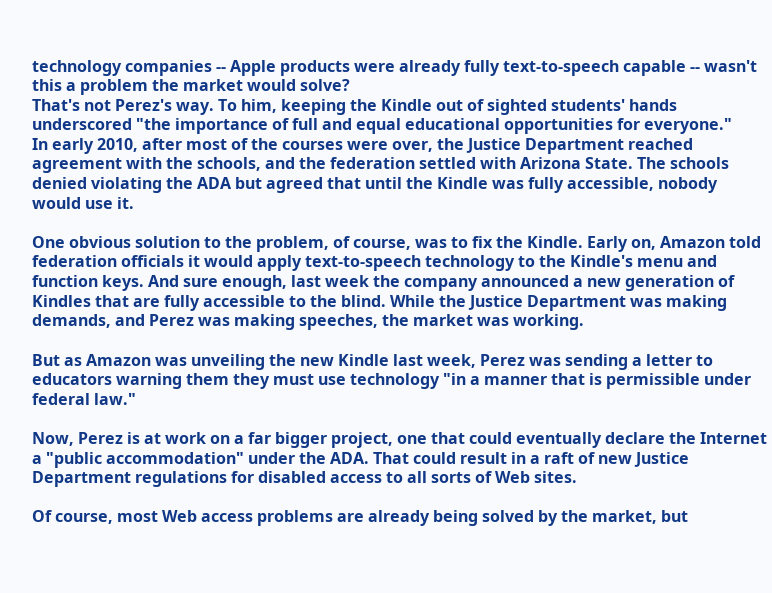technology companies -- Apple products were already fully text-to-speech capable -- wasn't this a problem the market would solve?
That's not Perez's way. To him, keeping the Kindle out of sighted students' hands underscored "the importance of full and equal educational opportunities for everyone."
In early 2010, after most of the courses were over, the Justice Department reached agreement with the schools, and the federation settled with Arizona State. The schools denied violating the ADA but agreed that until the Kindle was fully accessible, nobody would use it.

One obvious solution to the problem, of course, was to fix the Kindle. Early on, Amazon told federation officials it would apply text-to-speech technology to the Kindle's menu and function keys. And sure enough, last week the company announced a new generation of Kindles that are fully accessible to the blind. While the Justice Department was making demands, and Perez was making speeches, the market was working.

But as Amazon was unveiling the new Kindle last week, Perez was sending a letter to educators warning them they must use technology "in a manner that is permissible under federal law."

Now, Perez is at work on a far bigger project, one that could eventually declare the Internet a "public accommodation" under the ADA. That could result in a raft of new Justice Department regulations for disabled access to all sorts of Web sites.

Of course, most Web access problems are already being solved by the market, but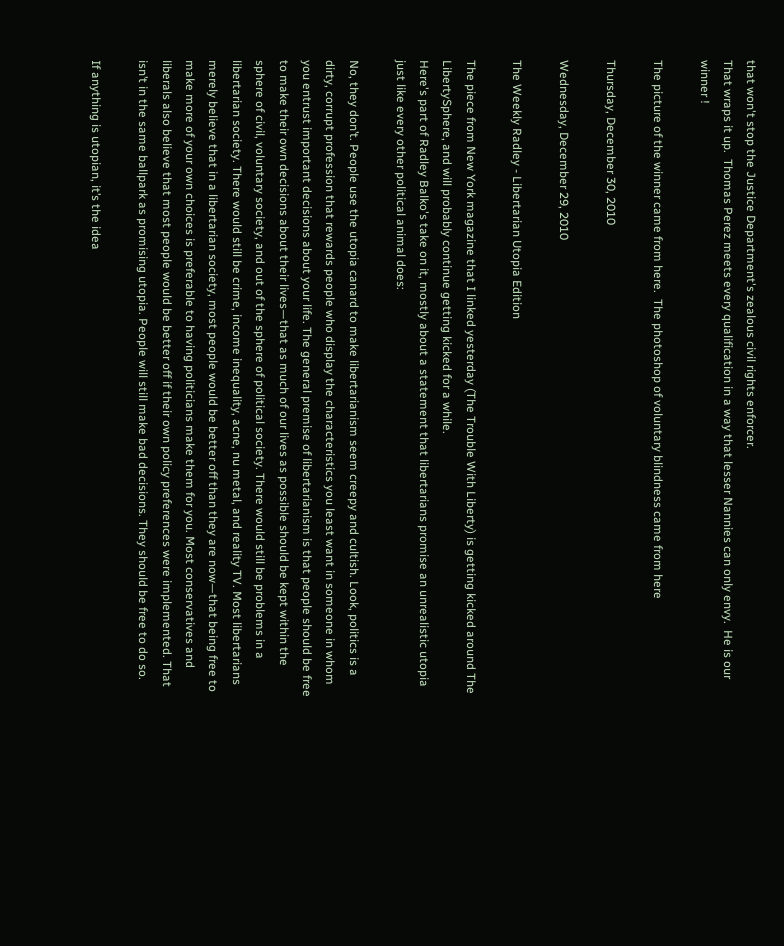that won't stop the Justice Department's zealous civil rights enforcer.
That wraps it up.  Thomas Perez meets every qualification in a way that lesser Nannies can only envy.  He is our winner !

The picture of the winner came from here.  The photoshop of voluntary blindness came from here

Thursday, December 30, 2010

Wednesday, December 29, 2010

The Weekly Radley - Libertarian Utopia Edition

The piece from New York magazine that I linked yesterday (The Trouble With Liberty) is getting kicked around The LibertySphere, and will probably continue getting kicked for a while.
Here's part of Radley Balko's take on it, mostly about a statement that libertarians promise an unrealistic utopia just like every other political animal does:

No, they don’t. People use the utopia canard to make libertarianism seem creepy and cultish. Look, politics is a dirty, corrupt profession that rewards people who display the characteristics you least want in someone in whom you entrust important decisions about your life. The general premise of libertarianism is that people should be free to make their own decisions about their lives—that as much of our lives as possible should be kept within the sphere of civil, voluntary society, and out of the sphere of political society. There would still be problems in a libertarian society. There would still be crime, income inequality, acne, nu metal, and reality TV. Most libertarians merely believe that in a libertarian society, most people would be better off than they are now—that being free to make more of your own choices is preferable to having politicians make them for you. Most conservatives and liberals also believe that most people would be better off if their own policy preferences were implemented. That isn’t in the same ballpark as promising utopia. People will still make bad decisions. They should be free to do so.

If anything is utopian, it’s the idea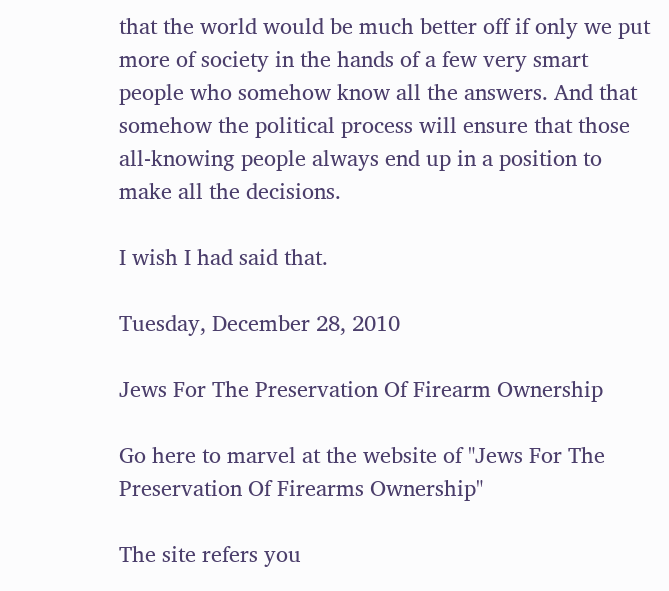that the world would be much better off if only we put more of society in the hands of a few very smart people who somehow know all the answers. And that somehow the political process will ensure that those all-knowing people always end up in a position to make all the decisions.

I wish I had said that.

Tuesday, December 28, 2010

Jews For The Preservation Of Firearm Ownership

Go here to marvel at the website of "Jews For The Preservation Of Firearms Ownership"

The site refers you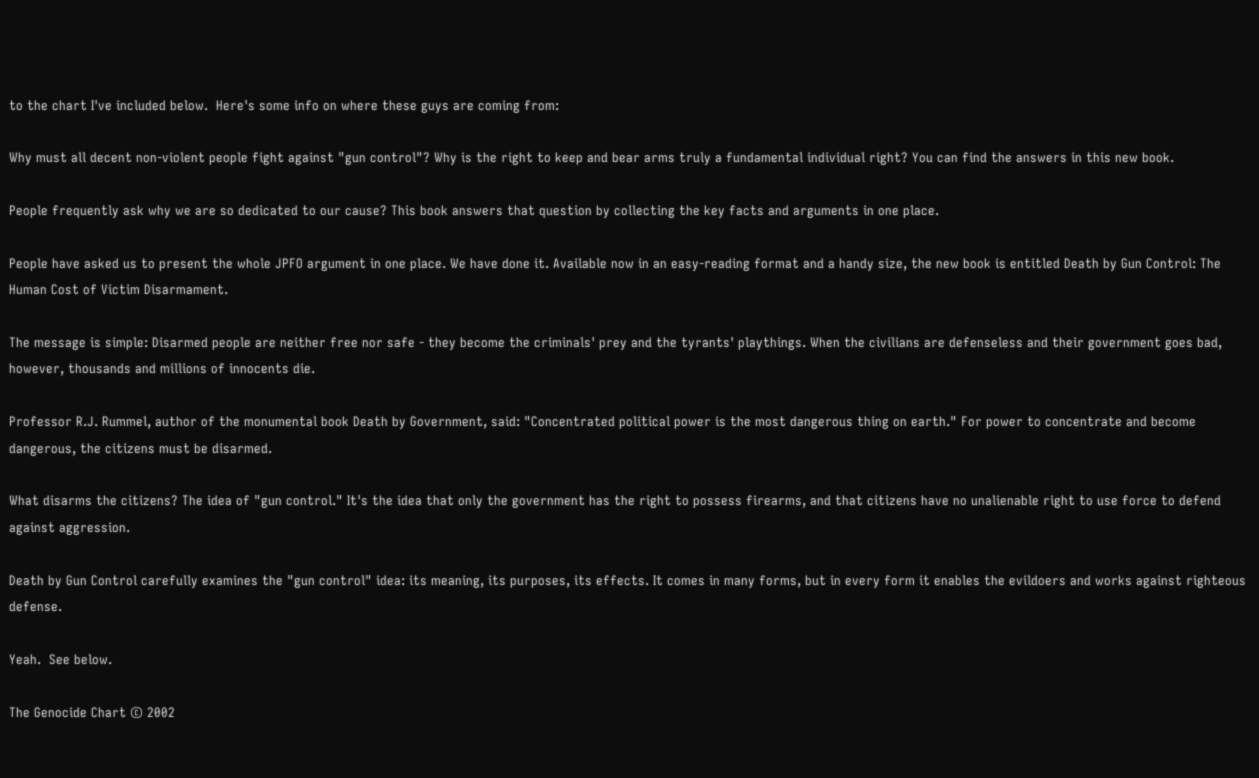to the chart I've included below.  Here's some info on where these guys are coming from:

Why must all decent non-violent people fight against "gun control"? Why is the right to keep and bear arms truly a fundamental individual right? You can find the answers in this new book.

People frequently ask why we are so dedicated to our cause? This book answers that question by collecting the key facts and arguments in one place.

People have asked us to present the whole JPFO argument in one place. We have done it. Available now in an easy-reading format and a handy size, the new book is entitled Death by Gun Control: The Human Cost of Victim Disarmament.

The message is simple: Disarmed people are neither free nor safe - they become the criminals' prey and the tyrants' playthings. When the civilians are defenseless and their government goes bad, however, thousands and millions of innocents die.

Professor R.J. Rummel, author of the monumental book Death by Government, said: "Concentrated political power is the most dangerous thing on earth." For power to concentrate and become dangerous, the citizens must be disarmed.

What disarms the citizens? The idea of "gun control." It's the idea that only the government has the right to possess firearms, and that citizens have no unalienable right to use force to defend against aggression.

Death by Gun Control carefully examines the "gun control" idea: its meaning, its purposes, its effects. It comes in many forms, but in every form it enables the evildoers and works against righteous defense.

Yeah.  See below.

The Genocide Chart © 2002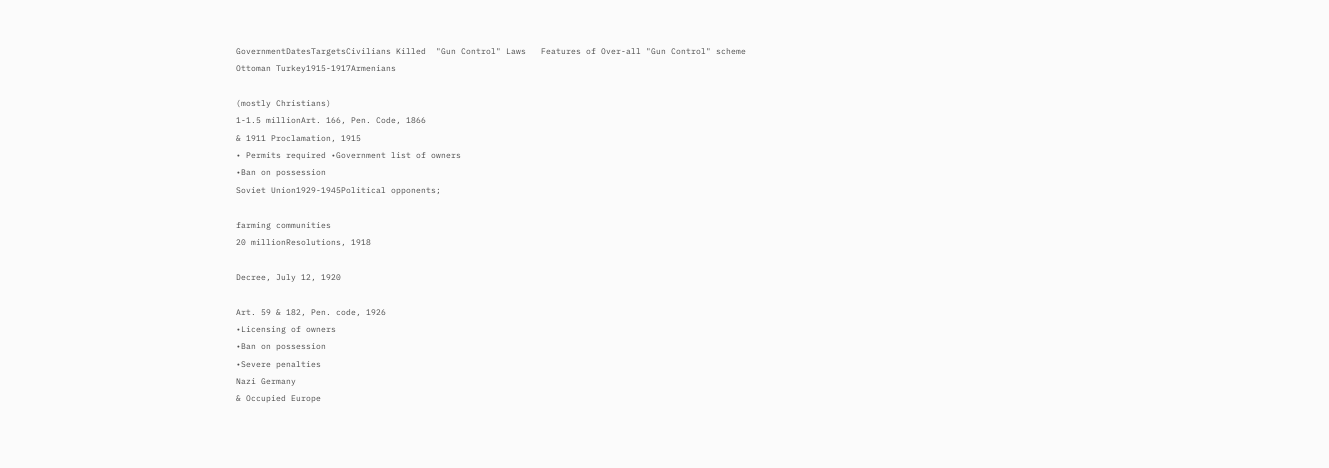GovernmentDatesTargetsCivilians Killed  "Gun Control" Laws   Features of Over-all "Gun Control" scheme
Ottoman Turkey1915-1917Armenians

(mostly Christians)
1-1.5 millionArt. 166, Pen. Code, 1866
& 1911 Proclamation, 1915
• Permits required •Government list of owners
•Ban on possession
Soviet Union1929-1945Political opponents;

farming communities
20 millionResolutions, 1918

Decree, July 12, 1920

Art. 59 & 182, Pen. code, 1926
•Licensing of owners
•Ban on possession
•Severe penalties
Nazi Germany
& Occupied Europe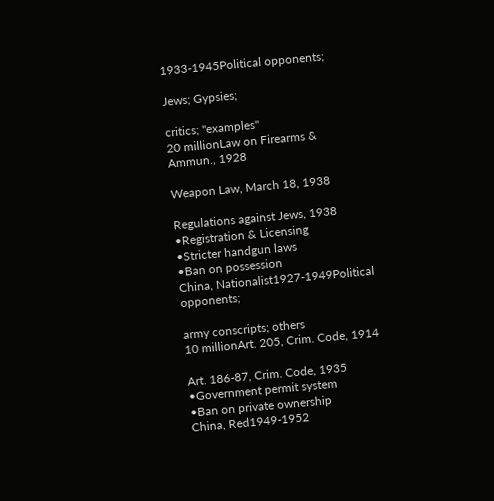1933-1945Political opponents;

Jews; Gypsies;

critics; "examples"
20 millionLaw on Firearms & Ammun., 1928

Weapon Law, March 18, 1938

Regulations against Jews, 1938
•Registration & Licensing
•Stricter handgun laws
•Ban on possession
China, Nationalist1927-1949Political opponents;

army conscripts; others
10 millionArt. 205, Crim. Code, 1914

Art. 186-87, Crim. Code, 1935
•Government permit system
•Ban on private ownership
China, Red1949-1952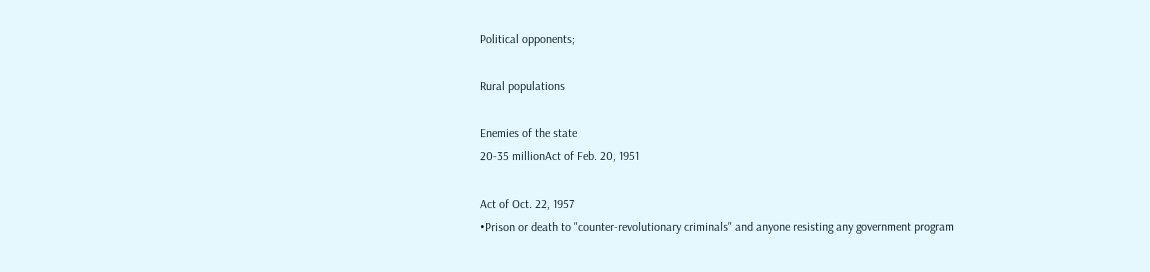Political opponents;

Rural populations

Enemies of the state
20-35 millionAct of Feb. 20, 1951

Act of Oct. 22, 1957
•Prison or death to "counter-revolutionary criminals" and anyone resisting any government program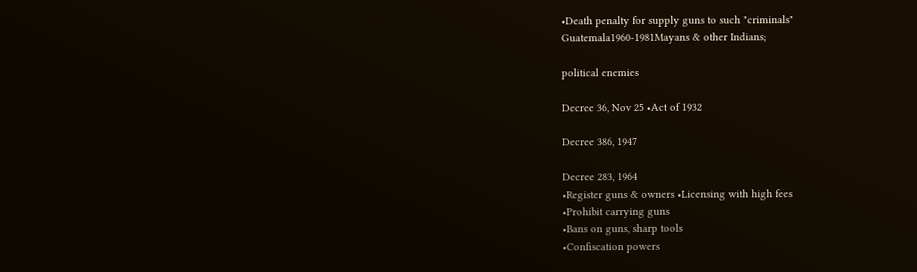•Death penalty for supply guns to such "criminals"
Guatemala1960-1981Mayans & other Indians;

political enemies

Decree 36, Nov 25 •Act of 1932

Decree 386, 1947

Decree 283, 1964
•Register guns & owners •Licensing with high fees
•Prohibit carrying guns
•Bans on guns, sharp tools
•Confiscation powers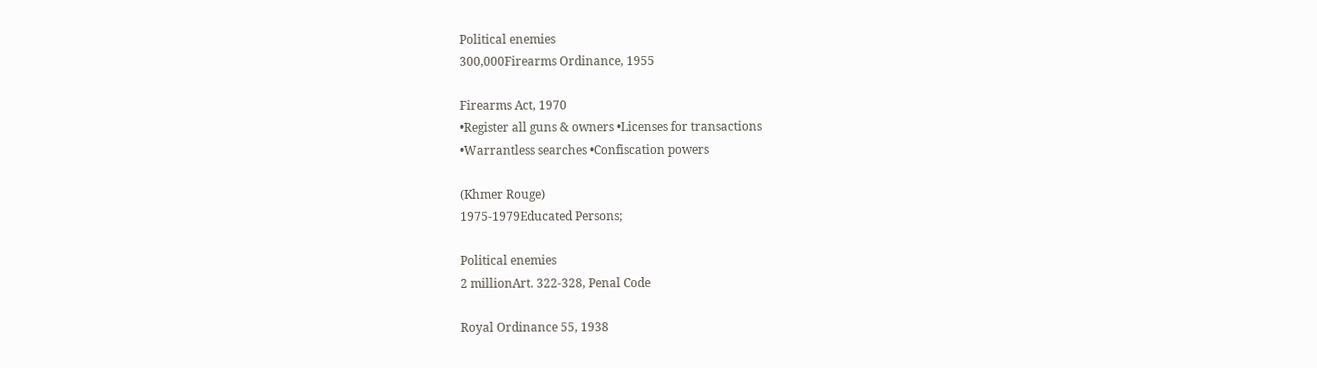Political enemies
300,000Firearms Ordinance, 1955

Firearms Act, 1970
•Register all guns & owners •Licenses for transactions
•Warrantless searches •Confiscation powers

(Khmer Rouge)
1975-1979Educated Persons;

Political enemies
2 millionArt. 322-328, Penal Code

Royal Ordinance 55, 1938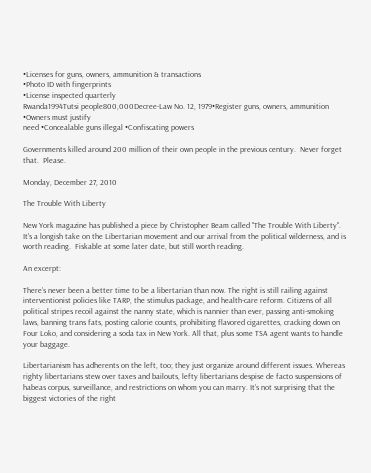•Licenses for guns, owners, ammunition & transactions
•Photo ID with fingerprints
•License inspected quarterly
Rwanda1994Tutsi people800,000Decree-Law No. 12, 1979•Register guns, owners, ammunition •Owners must justify
need •Concealable guns illegal •Confiscating powers

Governments killed around 200 million of their own people in the previous century.  Never forget that.  Please.

Monday, December 27, 2010

The Trouble With Liberty

New York magazine has published a piece by Christopher Beam called "The Trouble With Liberty".  It's a longish take on the Libertarian movement and our arrival from the political wilderness, and is worth reading.  Fiskable at some later date, but still worth reading.

An excerpt:

There’s never been a better time to be a libertarian than now. The right is still railing against interventionist policies like TARP, the stimulus package, and health-care reform. Citizens of all political stripes recoil against the nanny state, which is nannier than ever, passing anti-smoking laws, banning trans fats, posting calorie counts, prohibiting flavored cigarettes, cracking down on Four Loko, and considering a soda tax in New York. All that, plus some TSA agent wants to handle your baggage.

Libertarianism has adherents on the left, too; they just organize around different issues. Whereas righty libertarians stew over taxes and bailouts, lefty libertarians despise de facto suspensions of habeas corpus, surveillance, and restrictions on whom you can marry. It’s not surprising that the biggest victories of the right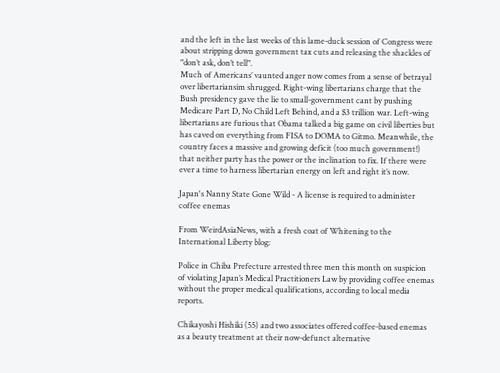and the left in the last weeks of this lame-duck session of Congress were about stripping down government tax cuts and releasing the shackles of  "don’t ask, don’t tell".
Much of Americans’ vaunted anger now comes from a sense of betrayal over libertariansim shrugged. Right-wing libertarians charge that the Bush presidency gave the lie to small-government cant by pushing Medicare Part D, No Child Left Behind, and a $3 trillion war. Left-wing libertarians are furious that Obama talked a big game on civil liberties but has caved on everything from FISA to DOMA to Gitmo. Meanwhile, the country faces a massive and growing deficit (too much government!) that neither party has the power or the inclination to fix. If there were ever a time to harness libertarian energy on left and right it’s now.

Japan's Nanny State Gone Wild - A license is required to administer coffee enemas

From WeirdAsiaNews, with a fresh coat of Whitening to the International Liberty blog:

Police in Chiba Prefecture arrested three men this month on suspicion of violating Japan’s Medical Practitioners Law by providing coffee enemas without the proper medical qualifications, according to local media reports.

Chikayoshi Hishiki (55) and two associates offered coffee-based enemas as a beauty treatment at their now-defunct alternative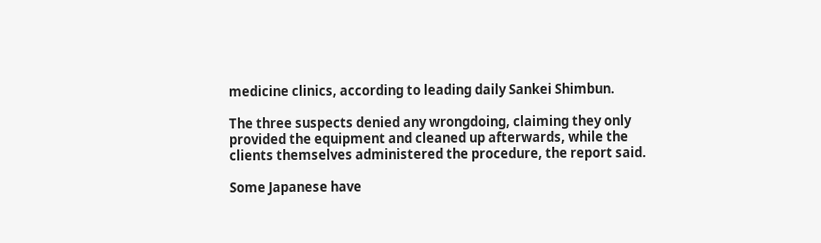medicine clinics, according to leading daily Sankei Shimbun.

The three suspects denied any wrongdoing, claiming they only provided the equipment and cleaned up afterwards, while the clients themselves administered the procedure, the report said.

Some Japanese have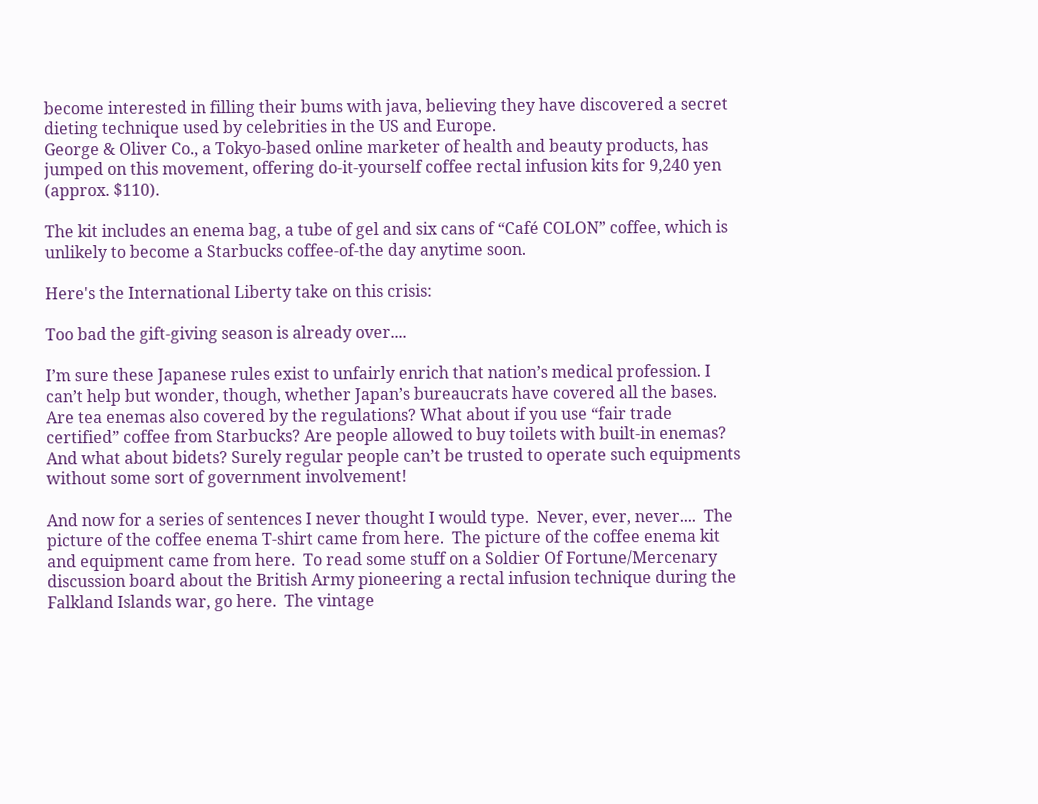become interested in filling their bums with java, believing they have discovered a secret dieting technique used by celebrities in the US and Europe.
George & Oliver Co., a Tokyo-based online marketer of health and beauty products, has jumped on this movement, offering do-it-yourself coffee rectal infusion kits for 9,240 yen (approx. $110).

The kit includes an enema bag, a tube of gel and six cans of “Café COLON” coffee, which is unlikely to become a Starbucks coffee-of-the day anytime soon.

Here's the International Liberty take on this crisis:

Too bad the gift-giving season is already over....

I’m sure these Japanese rules exist to unfairly enrich that nation’s medical profession. I can’t help but wonder, though, whether Japan’s bureaucrats have covered all the bases. Are tea enemas also covered by the regulations? What about if you use “fair trade certified” coffee from Starbucks? Are people allowed to buy toilets with built-in enemas? And what about bidets? Surely regular people can’t be trusted to operate such equipments without some sort of government involvement!

And now for a series of sentences I never thought I would type.  Never, ever, never....  The picture of the coffee enema T-shirt came from here.  The picture of the coffee enema kit and equipment came from here.  To read some stuff on a Soldier Of Fortune/Mercenary discussion board about the British Army pioneering a rectal infusion technique during the Falkland Islands war, go here.  The vintage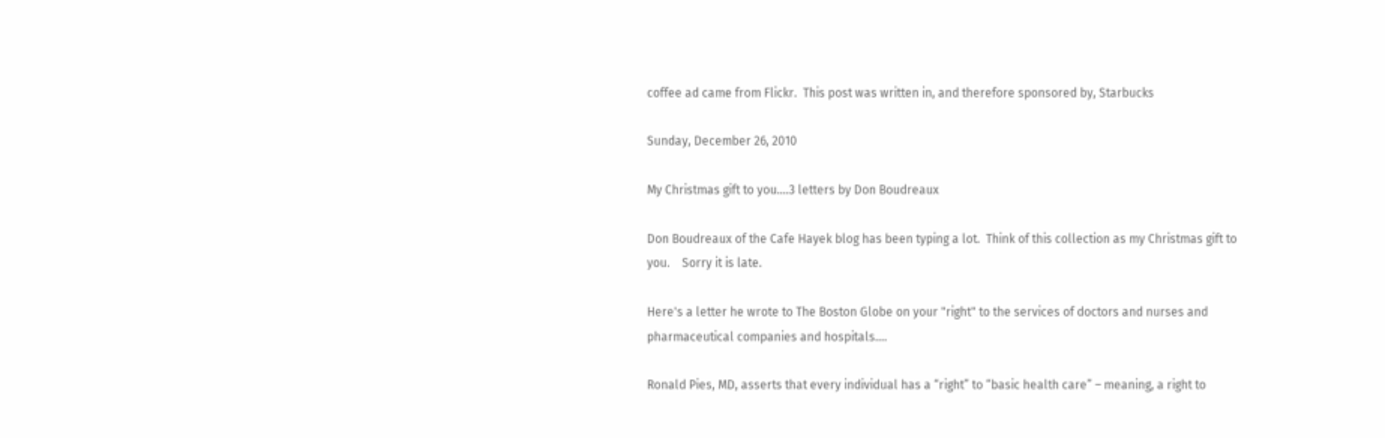coffee ad came from Flickr.  This post was written in, and therefore sponsored by, Starbucks

Sunday, December 26, 2010

My Christmas gift to you....3 letters by Don Boudreaux

Don Boudreaux of the Cafe Hayek blog has been typing a lot.  Think of this collection as my Christmas gift to you.    Sorry it is late.

Here's a letter he wrote to The Boston Globe on your "right" to the services of doctors and nurses and pharmaceutical companies and hospitals....

Ronald Pies, MD, asserts that every individual has a “right” to “basic health care” – meaning, a right to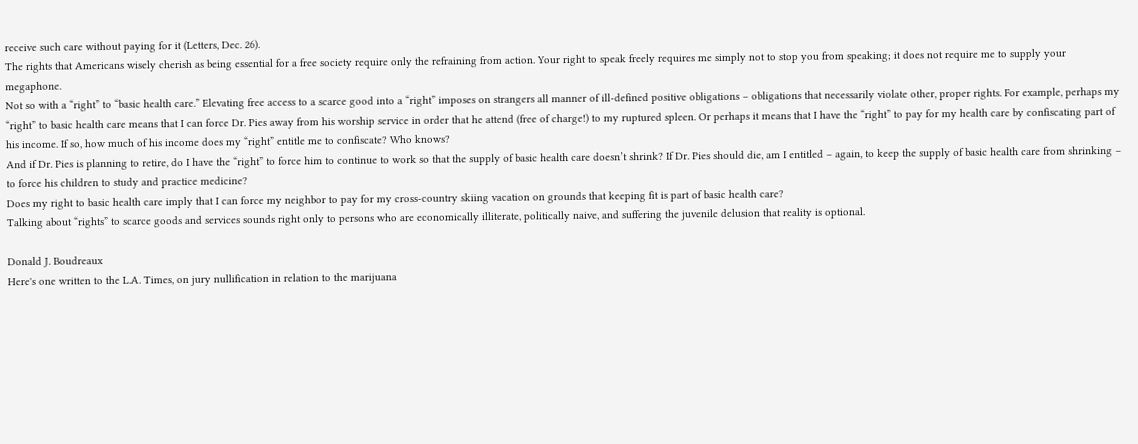receive such care without paying for it (Letters, Dec. 26).
The rights that Americans wisely cherish as being essential for a free society require only the refraining from action. Your right to speak freely requires me simply not to stop you from speaking; it does not require me to supply your megaphone.
Not so with a “right” to “basic health care.” Elevating free access to a scarce good into a “right” imposes on strangers all manner of ill-defined positive obligations – obligations that necessarily violate other, proper rights. For example, perhaps my “right” to basic health care means that I can force Dr. Pies away from his worship service in order that he attend (free of charge!) to my ruptured spleen. Or perhaps it means that I have the “right” to pay for my health care by confiscating part of his income. If so, how much of his income does my “right” entitle me to confiscate? Who knows?
And if Dr. Pies is planning to retire, do I have the “right” to force him to continue to work so that the supply of basic health care doesn’t shrink? If Dr. Pies should die, am I entitled – again, to keep the supply of basic health care from shrinking – to force his children to study and practice medicine?
Does my right to basic health care imply that I can force my neighbor to pay for my cross-country skiing vacation on grounds that keeping fit is part of basic health care?
Talking about “rights” to scarce goods and services sounds right only to persons who are economically illiterate, politically naive, and suffering the juvenile delusion that reality is optional.

Donald J. Boudreaux
Here's one written to the L.A. Times, on jury nullification in relation to the marijuana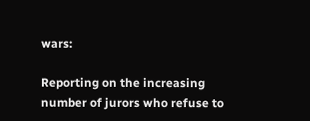wars:

Reporting on the increasing number of jurors who refuse to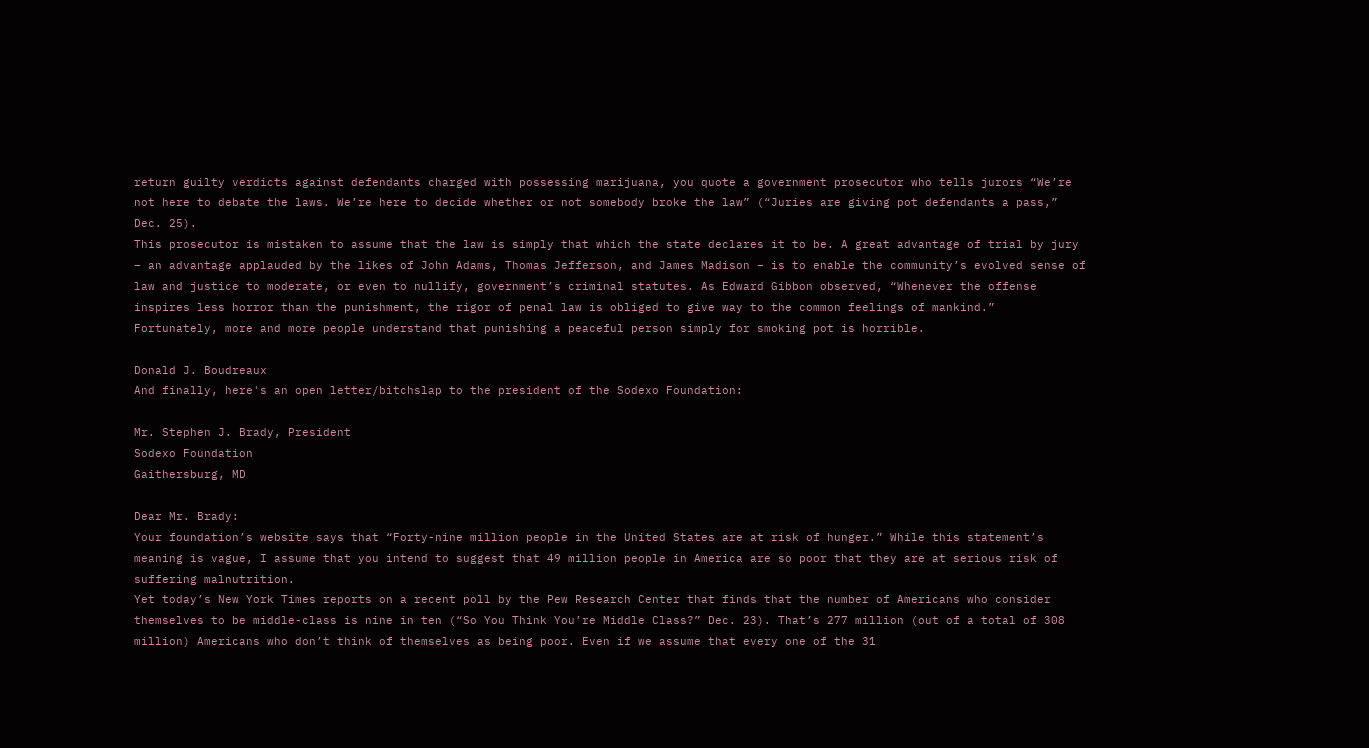return guilty verdicts against defendants charged with possessing marijuana, you quote a government prosecutor who tells jurors “We’re not here to debate the laws. We’re here to decide whether or not somebody broke the law” (“Juries are giving pot defendants a pass,” Dec. 25).
This prosecutor is mistaken to assume that the law is simply that which the state declares it to be. A great advantage of trial by jury – an advantage applauded by the likes of John Adams, Thomas Jefferson, and James Madison – is to enable the community’s evolved sense of law and justice to moderate, or even to nullify, government’s criminal statutes. As Edward Gibbon observed, “Whenever the offense inspires less horror than the punishment, the rigor of penal law is obliged to give way to the common feelings of mankind.”
Fortunately, more and more people understand that punishing a peaceful person simply for smoking pot is horrible.

Donald J. Boudreaux
And finally, here's an open letter/bitchslap to the president of the Sodexo Foundation:

Mr. Stephen J. Brady, President
Sodexo Foundation
Gaithersburg, MD

Dear Mr. Brady:
Your foundation’s website says that “Forty-nine million people in the United States are at risk of hunger.” While this statement’s meaning is vague, I assume that you intend to suggest that 49 million people in America are so poor that they are at serious risk of suffering malnutrition.
Yet today’s New York Times reports on a recent poll by the Pew Research Center that finds that the number of Americans who consider themselves to be middle-class is nine in ten (“So You Think You’re Middle Class?” Dec. 23). That’s 277 million (out of a total of 308 million) Americans who don’t think of themselves as being poor. Even if we assume that every one of the 31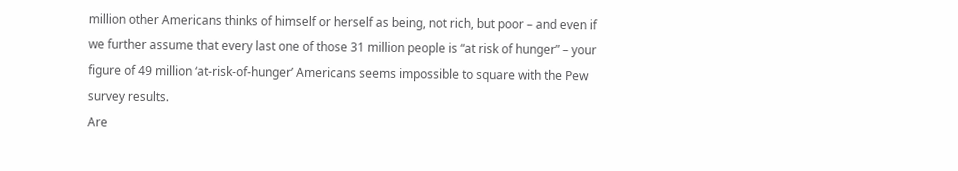million other Americans thinks of himself or herself as being, not rich, but poor – and even if we further assume that every last one of those 31 million people is “at risk of hunger” – your figure of 49 million ‘at-risk-of-hunger’ Americans seems impossible to square with the Pew survey results.
Are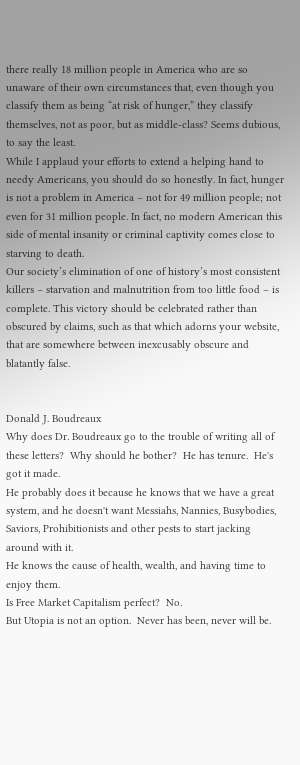there really 18 million people in America who are so unaware of their own circumstances that, even though you classify them as being “at risk of hunger,” they classify themselves, not as poor, but as middle-class? Seems dubious, to say the least.
While I applaud your efforts to extend a helping hand to needy Americans, you should do so honestly. In fact, hunger is not a problem in America – not for 49 million people; not even for 31 million people. In fact, no modern American this side of mental insanity or criminal captivity comes close to starving to death.
Our society’s elimination of one of history’s most consistent killers – starvation and malnutrition from too little food – is complete. This victory should be celebrated rather than obscured by claims, such as that which adorns your website, that are somewhere between inexcusably obscure and blatantly false.


Donald J. Boudreaux
Why does Dr. Boudreaux go to the trouble of writing all of these letters?  Why should he bother?  He has tenure.  He's got it made.
He probably does it because he knows that we have a great system, and he doesn't want Messiahs, Nannies, Busybodies, Saviors, Prohibitionists and other pests to start jacking around with it.
He knows the cause of health, wealth, and having time to enjoy them.
Is Free Market Capitalism perfect?  No.
But Utopia is not an option.  Never has been, never will be.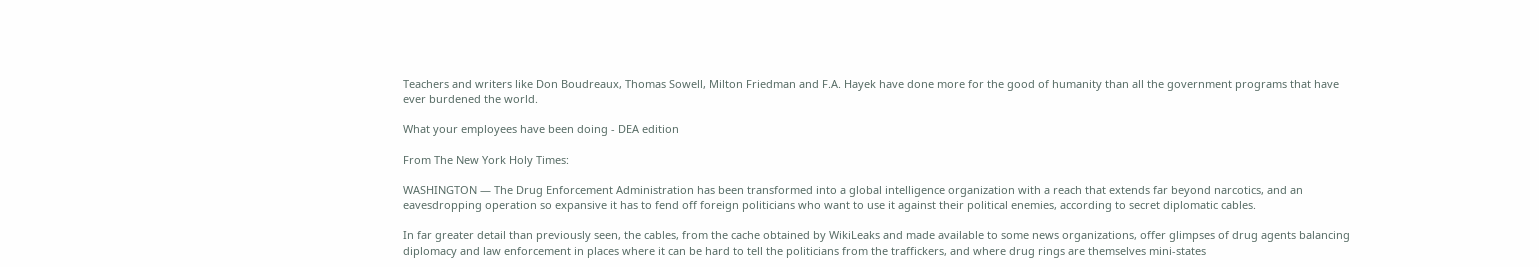Teachers and writers like Don Boudreaux, Thomas Sowell, Milton Friedman and F.A. Hayek have done more for the good of humanity than all the government programs that have ever burdened the world.

What your employees have been doing - DEA edition

From The New York Holy Times:

WASHINGTON — The Drug Enforcement Administration has been transformed into a global intelligence organization with a reach that extends far beyond narcotics, and an eavesdropping operation so expansive it has to fend off foreign politicians who want to use it against their political enemies, according to secret diplomatic cables.

In far greater detail than previously seen, the cables, from the cache obtained by WikiLeaks and made available to some news organizations, offer glimpses of drug agents balancing diplomacy and law enforcement in places where it can be hard to tell the politicians from the traffickers, and where drug rings are themselves mini-states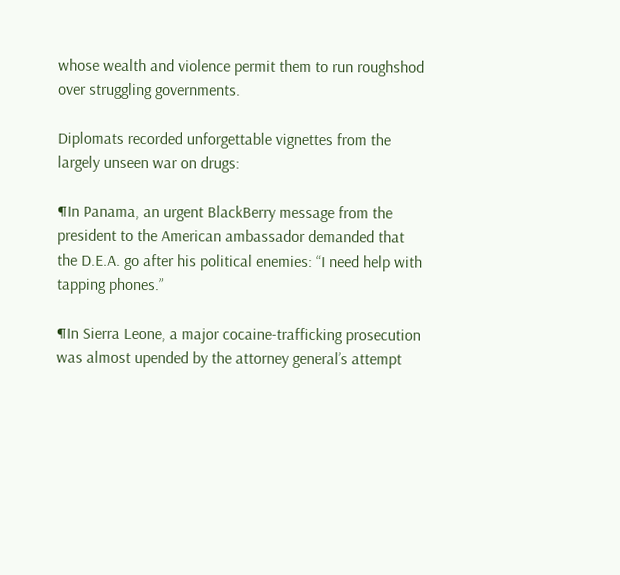whose wealth and violence permit them to run roughshod over struggling governments.

Diplomats recorded unforgettable vignettes from the largely unseen war on drugs:

¶In Panama, an urgent BlackBerry message from the president to the American ambassador demanded that the D.E.A. go after his political enemies: “I need help with tapping phones.”

¶In Sierra Leone, a major cocaine-trafficking prosecution was almost upended by the attorney general’s attempt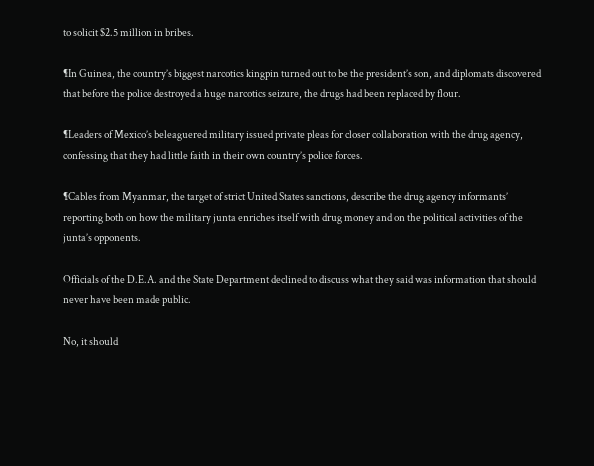to solicit $2.5 million in bribes.

¶In Guinea, the country’s biggest narcotics kingpin turned out to be the president’s son, and diplomats discovered that before the police destroyed a huge narcotics seizure, the drugs had been replaced by flour.

¶Leaders of Mexico’s beleaguered military issued private pleas for closer collaboration with the drug agency, confessing that they had little faith in their own country’s police forces.

¶Cables from Myanmar, the target of strict United States sanctions, describe the drug agency informants’ reporting both on how the military junta enriches itself with drug money and on the political activities of the junta’s opponents.

Officials of the D.E.A. and the State Department declined to discuss what they said was information that should never have been made public.

No, it should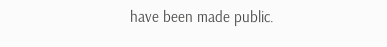have been made public.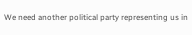We need another political party representing us in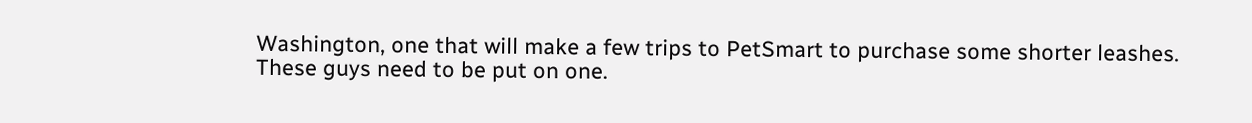Washington, one that will make a few trips to PetSmart to purchase some shorter leashes.
These guys need to be put on one.